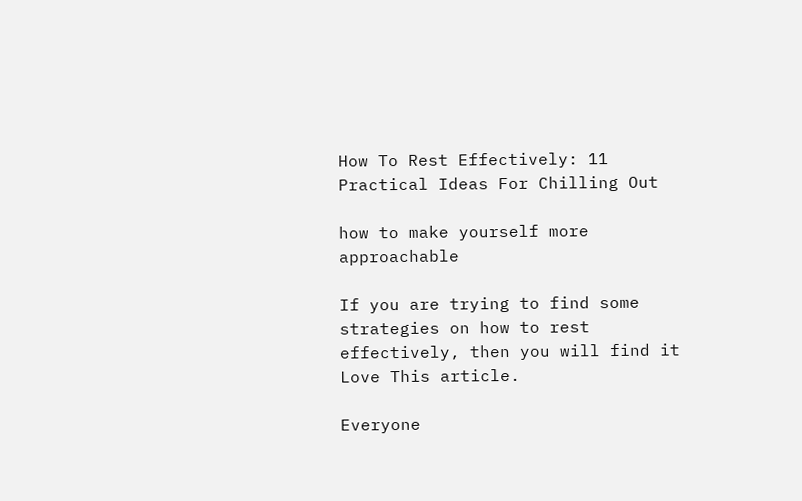How To Rest Effectively: 11 Practical Ideas For Chilling Out

how to make yourself more approachable

If you are trying to find some strategies on how to rest effectively, then you will find it Love This article.

Everyone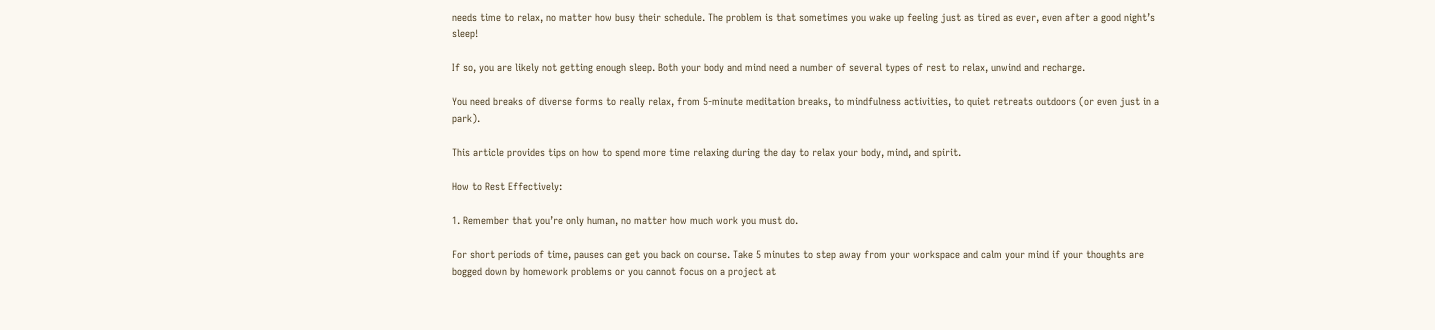needs time to relax, no matter how busy their schedule. The problem is that sometimes you wake up feeling just as tired as ever, even after a good night’s sleep!

If so, you are likely not getting enough sleep. Both your body and mind need a number of several types of rest to relax, unwind and recharge.

You need breaks of diverse forms to really relax, from 5-minute meditation breaks, to mindfulness activities, to quiet retreats outdoors (or even just in a park).

This article provides tips on how to spend more time relaxing during the day to relax your body, mind, and spirit.

How to Rest Effectively:

1. Remember that you’re only human, no matter how much work you must do.

For short periods of time, pauses can get you back on course. Take 5 minutes to step away from your workspace and calm your mind if your thoughts are bogged down by homework problems or you cannot focus on a project at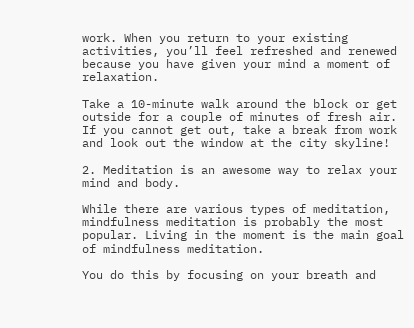work. When you return to your existing activities, you’ll feel refreshed and renewed because you have given your mind a moment of relaxation.

Take a 10-minute walk around the block or get outside for a couple of minutes of fresh air. If you cannot get out, take a break from work and look out the window at the city skyline!

2. Meditation is an awesome way to relax your mind and body.

While there are various types of meditation, mindfulness meditation is probably the most popular. Living in the moment is the main goal of mindfulness meditation.

You do this by focusing on your breath and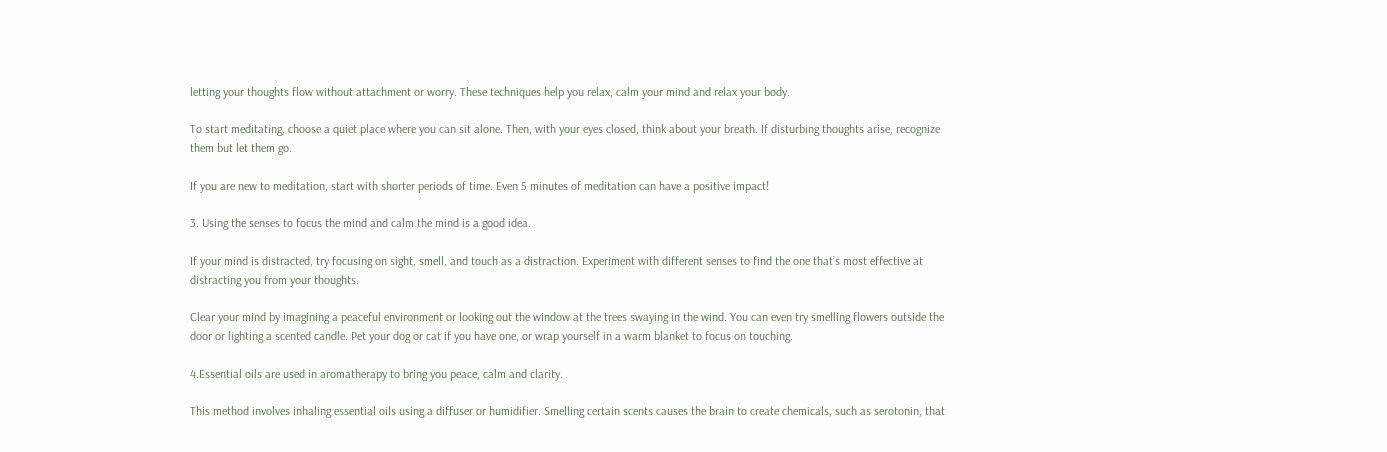letting your thoughts flow without attachment or worry. These techniques help you relax, calm your mind and relax your body.

To start meditating, choose a quiet place where you can sit alone. Then, with your eyes closed, think about your breath. If disturbing thoughts arise, recognize them but let them go.

If you are new to meditation, start with shorter periods of time. Even 5 minutes of meditation can have a positive impact!

3. Using the senses to focus the mind and calm the mind is a good idea.

If your mind is distracted, try focusing on sight, smell, and touch as a distraction. Experiment with different senses to find the one that’s most effective at distracting you from your thoughts.

Clear your mind by imagining a peaceful environment or looking out the window at the trees swaying in the wind. You can even try smelling flowers outside the door or lighting a scented candle. Pet your dog or cat if you have one, or wrap yourself in a warm blanket to focus on touching.

4.Essential oils are used in aromatherapy to bring you peace, calm and clarity.

This method involves inhaling essential oils using a diffuser or humidifier. Smelling certain scents causes the brain to create chemicals, such as serotonin, that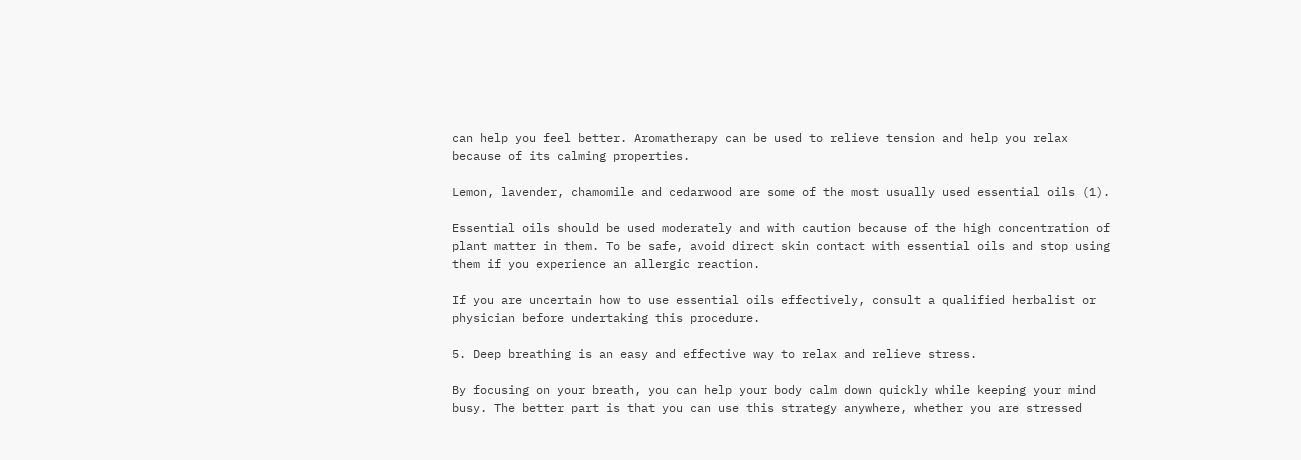can help you feel better. Aromatherapy can be used to relieve tension and help you relax because of its calming properties.

Lemon, lavender, chamomile and cedarwood are some of the most usually used essential oils (1).

Essential oils should be used moderately and with caution because of the high concentration of plant matter in them. To be safe, avoid direct skin contact with essential oils and stop using them if you experience an allergic reaction.

If you are uncertain how to use essential oils effectively, consult a qualified herbalist or physician before undertaking this procedure.

5. Deep breathing is an easy and effective way to relax and relieve stress.

By focusing on your breath, you can help your body calm down quickly while keeping your mind busy. The better part is that you can use this strategy anywhere, whether you are stressed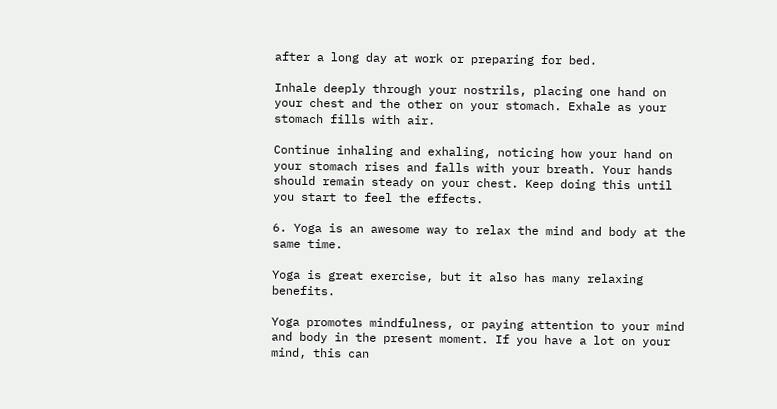after a long day at work or preparing for bed.

Inhale deeply through your nostrils, placing one hand on your chest and the other on your stomach. Exhale as your stomach fills with air.

Continue inhaling and exhaling, noticing how your hand on your stomach rises and falls with your breath. Your hands should remain steady on your chest. Keep doing this until you start to feel the effects.

6. Yoga is an awesome way to relax the mind and body at the same time.

Yoga is great exercise, but it also has many relaxing benefits.

Yoga promotes mindfulness, or paying attention to your mind and body in the present moment. If you have a lot on your mind, this can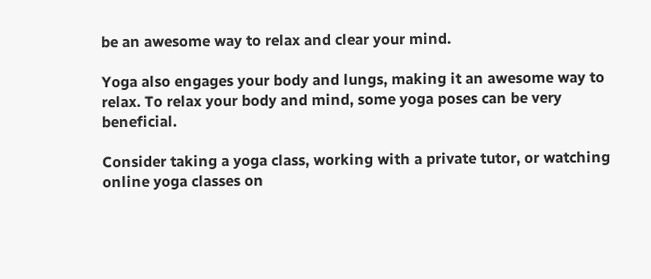be an awesome way to relax and clear your mind.

Yoga also engages your body and lungs, making it an awesome way to relax. To relax your body and mind, some yoga poses can be very beneficial.

Consider taking a yoga class, working with a private tutor, or watching online yoga classes on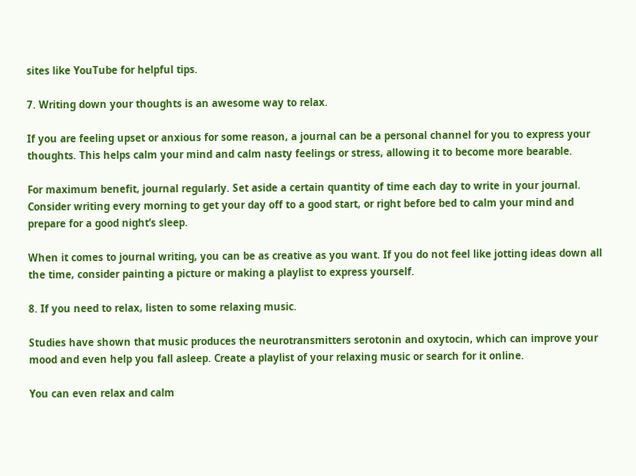sites like YouTube for helpful tips.

7. Writing down your thoughts is an awesome way to relax.

If you are feeling upset or anxious for some reason, a journal can be a personal channel for you to express your thoughts. This helps calm your mind and calm nasty feelings or stress, allowing it to become more bearable.

For maximum benefit, journal regularly. Set aside a certain quantity of time each day to write in your journal. Consider writing every morning to get your day off to a good start, or right before bed to calm your mind and prepare for a good night’s sleep.

When it comes to journal writing, you can be as creative as you want. If you do not feel like jotting ideas down all the time, consider painting a picture or making a playlist to express yourself.

8. If you need to relax, listen to some relaxing music.

Studies have shown that music produces the neurotransmitters serotonin and oxytocin, which can improve your mood and even help you fall asleep. Create a playlist of your relaxing music or search for it online.

You can even relax and calm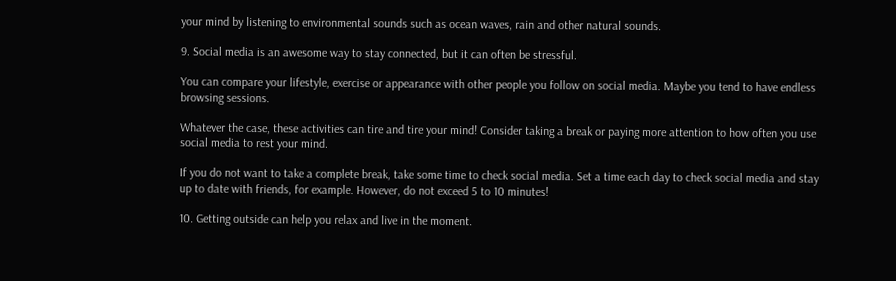your mind by listening to environmental sounds such as ocean waves, rain and other natural sounds.

9. Social media is an awesome way to stay connected, but it can often be stressful.

You can compare your lifestyle, exercise or appearance with other people you follow on social media. Maybe you tend to have endless browsing sessions.

Whatever the case, these activities can tire and tire your mind! Consider taking a break or paying more attention to how often you use social media to rest your mind.

If you do not want to take a complete break, take some time to check social media. Set a time each day to check social media and stay up to date with friends, for example. However, do not exceed 5 to 10 minutes!

10. Getting outside can help you relax and live in the moment.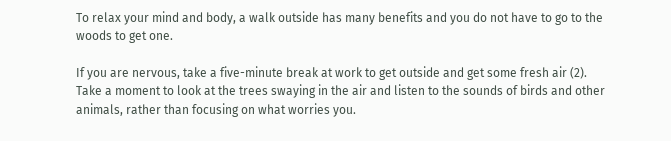To relax your mind and body, a walk outside has many benefits and you do not have to go to the woods to get one.

If you are nervous, take a five-minute break at work to get outside and get some fresh air (2). Take a moment to look at the trees swaying in the air and listen to the sounds of birds and other animals, rather than focusing on what worries you.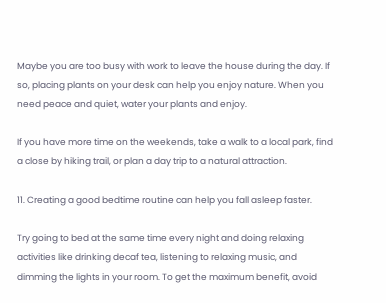Maybe you are too busy with work to leave the house during the day. If so, placing plants on your desk can help you enjoy nature. When you need peace and quiet, water your plants and enjoy.

If you have more time on the weekends, take a walk to a local park, find a close by hiking trail, or plan a day trip to a natural attraction.

11. Creating a good bedtime routine can help you fall asleep faster.

Try going to bed at the same time every night and doing relaxing activities like drinking decaf tea, listening to relaxing music, and dimming the lights in your room. To get the maximum benefit, avoid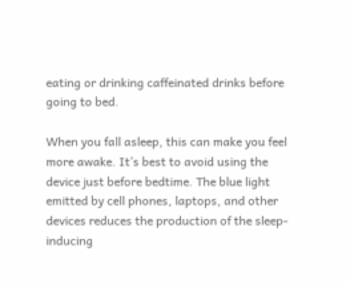eating or drinking caffeinated drinks before going to bed.

When you fall asleep, this can make you feel more awake. It’s best to avoid using the device just before bedtime. The blue light emitted by cell phones, laptops, and other devices reduces the production of the sleep-inducing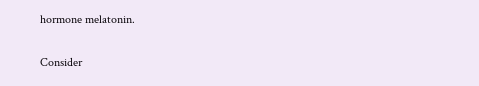hormone melatonin.

Consider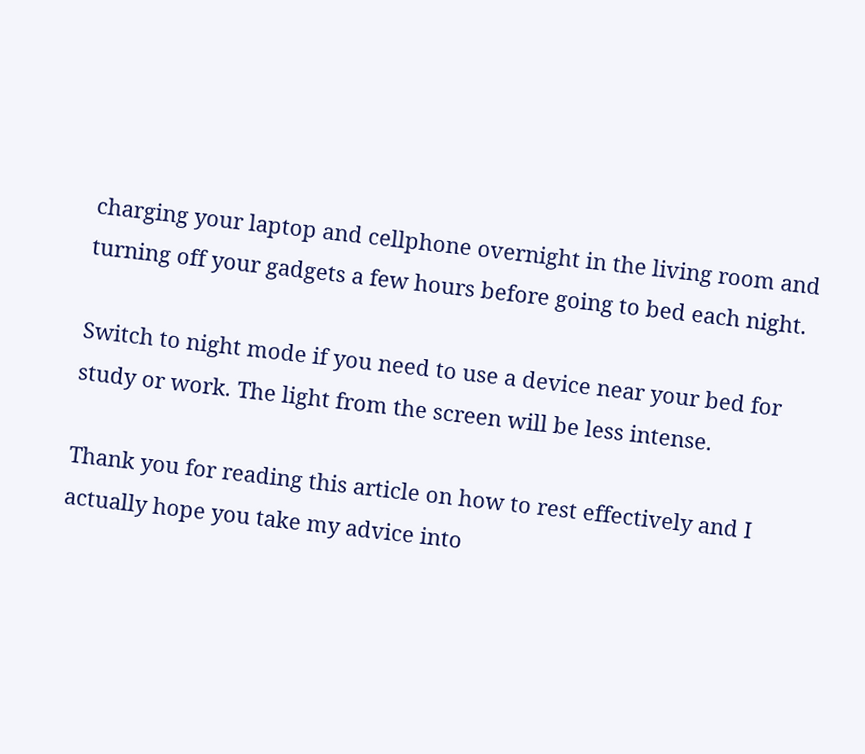charging your laptop and cellphone overnight in the living room and turning off your gadgets a few hours before going to bed each night.

Switch to night mode if you need to use a device near your bed for study or work. The light from the screen will be less intense.

Thank you for reading this article on how to rest effectively and I actually hope you take my advice into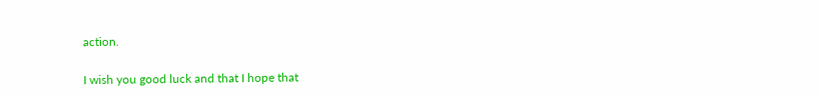action.

I wish you good luck and that I hope that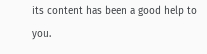its content has been a good help to you.